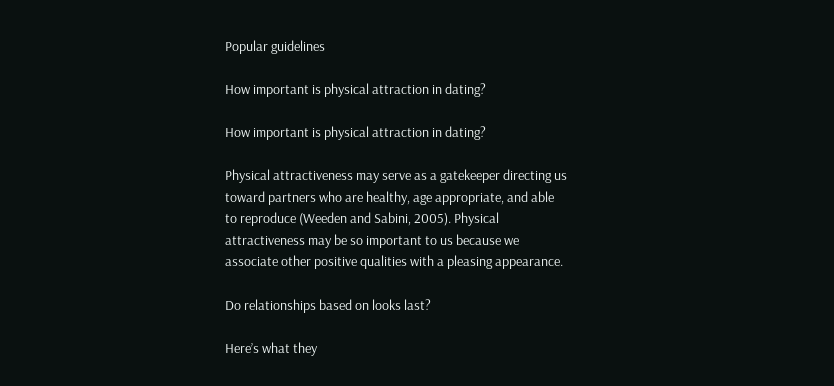Popular guidelines

How important is physical attraction in dating?

How important is physical attraction in dating?

Physical attractiveness may serve as a gatekeeper directing us toward partners who are healthy, age appropriate, and able to reproduce (Weeden and Sabini, 2005). Physical attractiveness may be so important to us because we associate other positive qualities with a pleasing appearance.

Do relationships based on looks last?

Here’s what they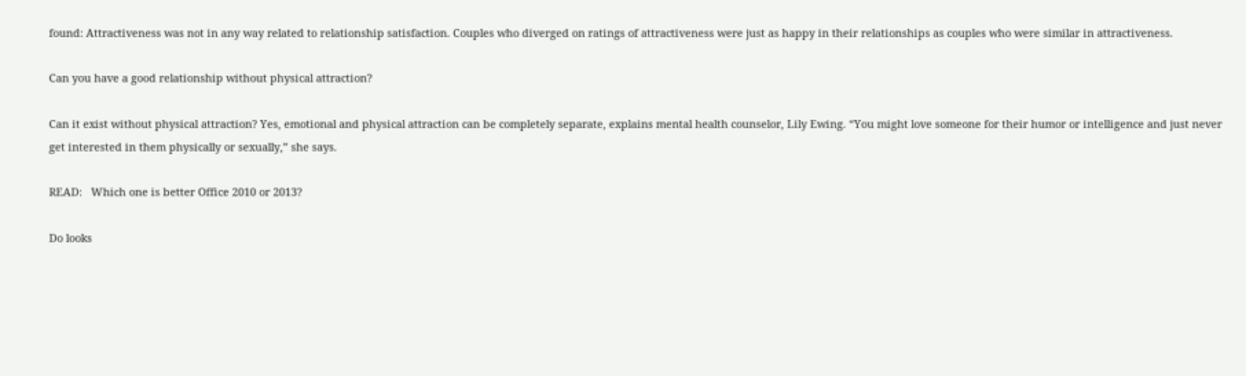found: Attractiveness was not in any way related to relationship satisfaction. Couples who diverged on ratings of attractiveness were just as happy in their relationships as couples who were similar in attractiveness.

Can you have a good relationship without physical attraction?

Can it exist without physical attraction? Yes, emotional and physical attraction can be completely separate, explains mental health counselor, Lily Ewing. “You might love someone for their humor or intelligence and just never get interested in them physically or sexually,” she says.

READ:   Which one is better Office 2010 or 2013?

Do looks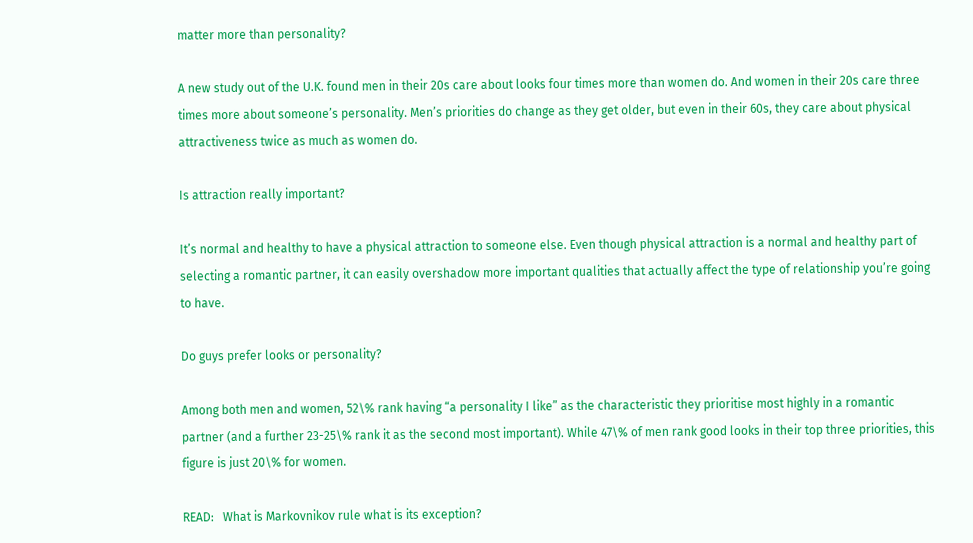matter more than personality?

A new study out of the U.K. found men in their 20s care about looks four times more than women do. And women in their 20s care three times more about someone’s personality. Men’s priorities do change as they get older, but even in their 60s, they care about physical attractiveness twice as much as women do.

Is attraction really important?

It’s normal and healthy to have a physical attraction to someone else. Even though physical attraction is a normal and healthy part of selecting a romantic partner, it can easily overshadow more important qualities that actually affect the type of relationship you’re going to have.

Do guys prefer looks or personality?

Among both men and women, 52\% rank having “a personality I like” as the characteristic they prioritise most highly in a romantic partner (and a further 23-25\% rank it as the second most important). While 47\% of men rank good looks in their top three priorities, this figure is just 20\% for women.

READ:   What is Markovnikov rule what is its exception?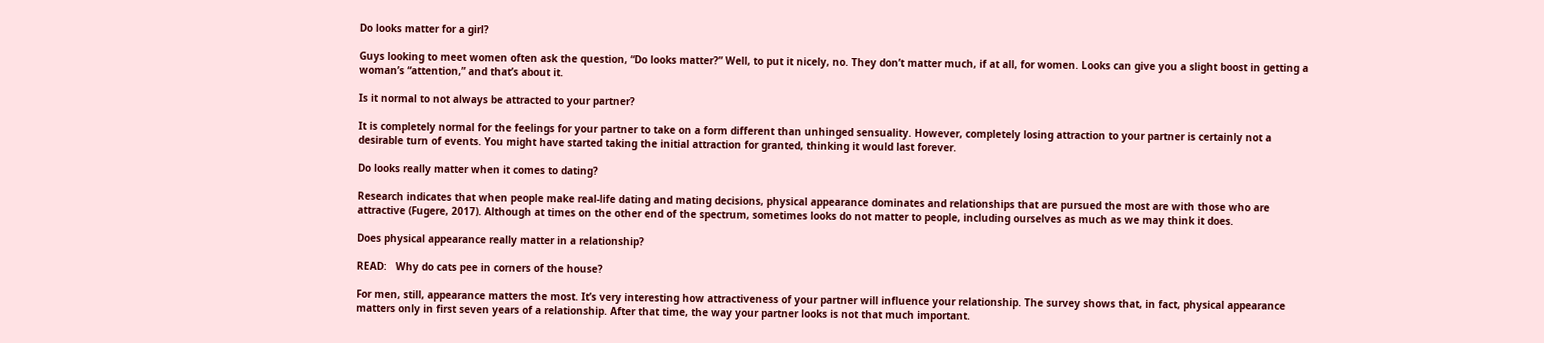Do looks matter for a girl?

Guys looking to meet women often ask the question, “Do looks matter?” Well, to put it nicely, no. They don’t matter much, if at all, for women. Looks can give you a slight boost in getting a woman’s “attention,” and that’s about it.

Is it normal to not always be attracted to your partner?

It is completely normal for the feelings for your partner to take on a form different than unhinged sensuality. However, completely losing attraction to your partner is certainly not a desirable turn of events. You might have started taking the initial attraction for granted, thinking it would last forever.

Do looks really matter when it comes to dating?

Research indicates that when people make real-life dating and mating decisions, physical appearance dominates and relationships that are pursued the most are with those who are attractive (Fugere, 2017). Although at times on the other end of the spectrum, sometimes looks do not matter to people, including ourselves as much as we may think it does.

Does physical appearance really matter in a relationship?

READ:   Why do cats pee in corners of the house?

For men, still, appearance matters the most. It’s very interesting how attractiveness of your partner will influence your relationship. The survey shows that, in fact, physical appearance matters only in first seven years of a relationship. After that time, the way your partner looks is not that much important.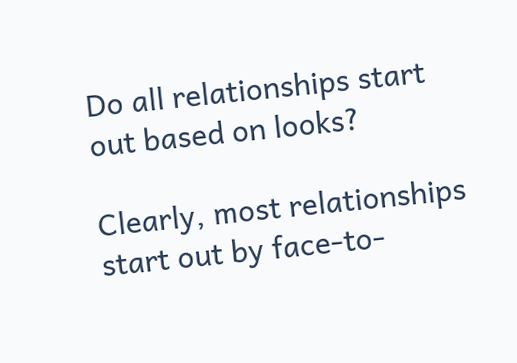Do all relationships start out based on looks?

Clearly, most relationships start out by face-to-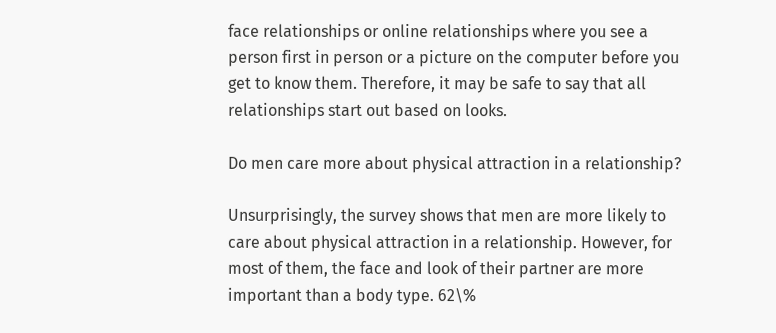face relationships or online relationships where you see a person first in person or a picture on the computer before you get to know them. Therefore, it may be safe to say that all relationships start out based on looks.

Do men care more about physical attraction in a relationship?

Unsurprisingly, the survey shows that men are more likely to care about physical attraction in a relationship. However, for most of them, the face and look of their partner are more important than a body type. 62\%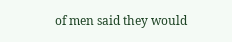of men said they would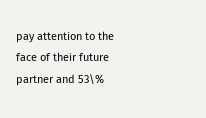pay attention to the face of their future partner and 53\%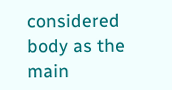considered body as the main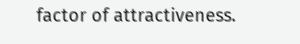factor of attractiveness.